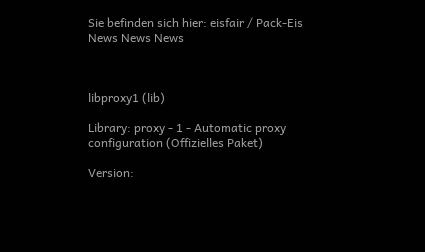Sie befinden sich hier: eisfair / Pack-Eis
News News News



libproxy1 (lib)

Library: proxy - 1 - Automatic proxy configuration (Offizielles Paket)

Version: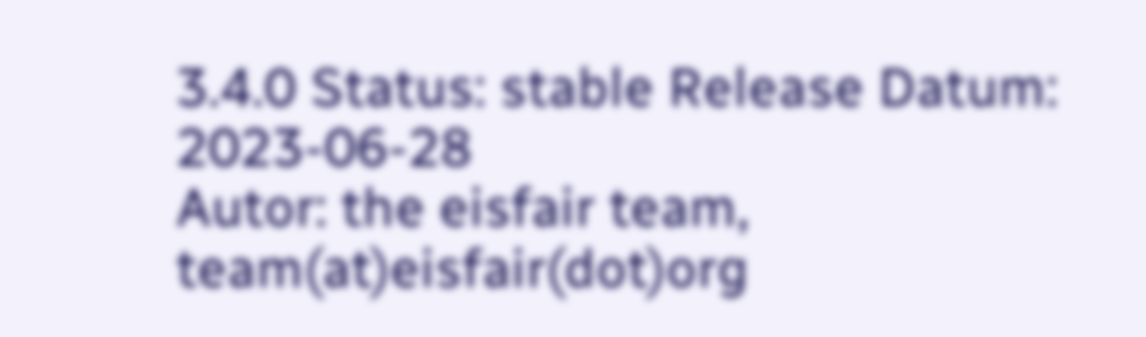3.4.0 Status: stable Release Datum: 2023-06-28
Autor: the eisfair team, team(at)eisfair(dot)org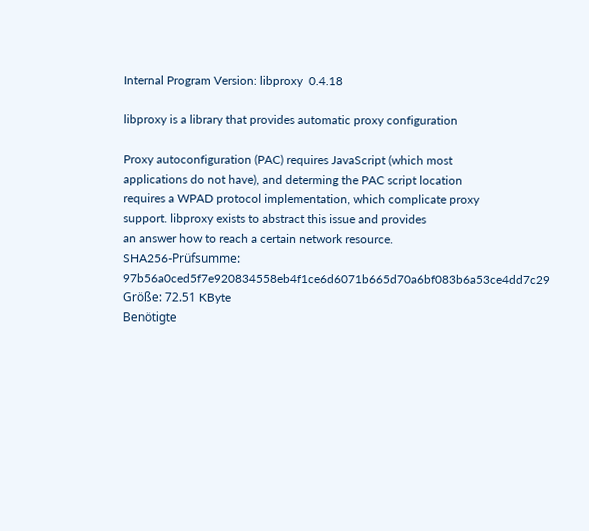Internal Program Version: libproxy  0.4.18

libproxy is a library that provides automatic proxy configuration

Proxy autoconfiguration (PAC) requires JavaScript (which most
applications do not have), and determing the PAC script location
requires a WPAD protocol implementation, which complicate proxy
support. libproxy exists to abstract this issue and provides
an answer how to reach a certain network resource.
SHA256-Prüfsumme: 97b56a0ced5f7e920834558eb4f1ce6d6071b665d70a6bf083b6a53ce4dd7c29
Größe: 72.51 KByte
Benötigte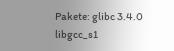Pakete: glibc 3.4.0
libgcc_s1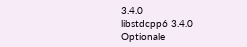3.4.0
libstdcpp6 3.4.0
Optionale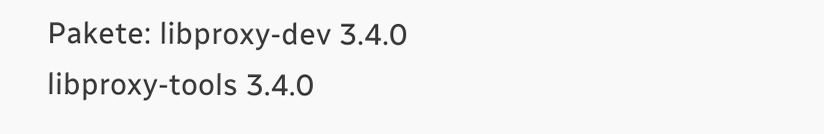Pakete: libproxy-dev 3.4.0
libproxy-tools 3.4.0